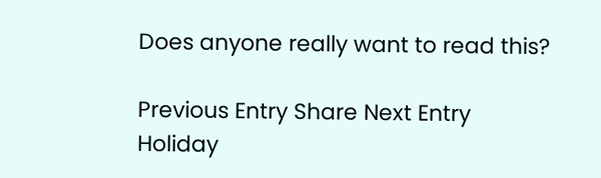Does anyone really want to read this?

Previous Entry Share Next Entry
Holiday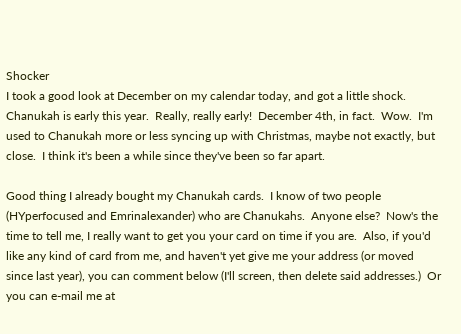Shocker
I took a good look at December on my calendar today, and got a little shock.  Chanukah is early this year.  Really, really early!  December 4th, in fact.  Wow.  I'm used to Chanukah more or less syncing up with Christmas, maybe not exactly, but close.  I think it's been a while since they've been so far apart.

Good thing I already bought my Chanukah cards.  I know of two people (HYperfocused and Emrinalexander) who are Chanukahs.  Anyone else?  Now's the time to tell me, I really want to get you your card on time if you are.  Also, if you'd like any kind of card from me, and haven't yet give me your address (or moved since last year), you can comment below (I'll screen, then delete said addresses.)  Or you can e-mail me at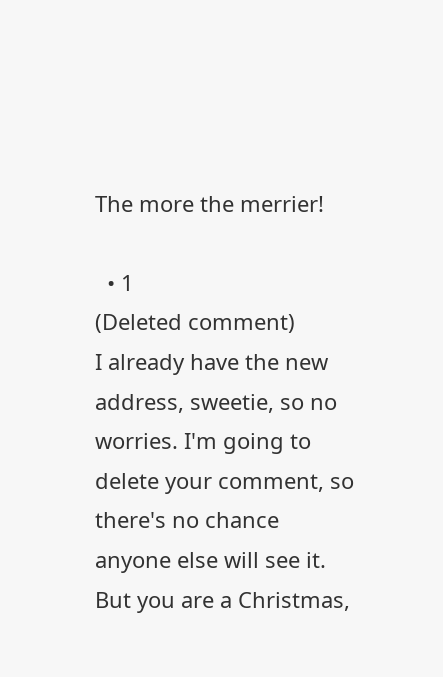The more the merrier!

  • 1
(Deleted comment)
I already have the new address, sweetie, so no worries. I'm going to delete your comment, so there's no chance anyone else will see it. But you are a Christmas,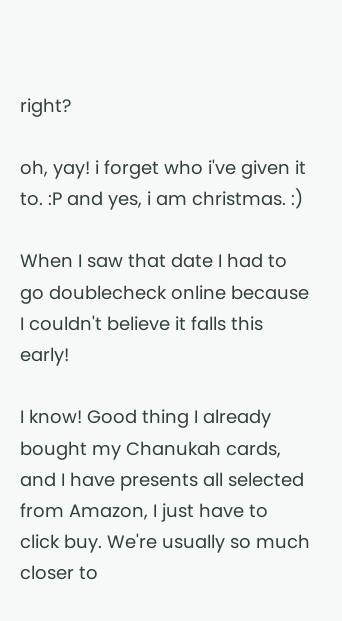right?

oh, yay! i forget who i've given it to. :P and yes, i am christmas. :)

When I saw that date I had to go doublecheck online because I couldn't believe it falls this early!

I know! Good thing I already bought my Chanukah cards, and I have presents all selected from Amazon, I just have to click buy. We're usually so much closer to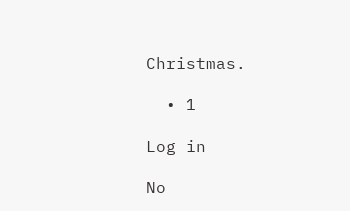Christmas.

  • 1

Log in

No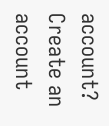account? Create an account